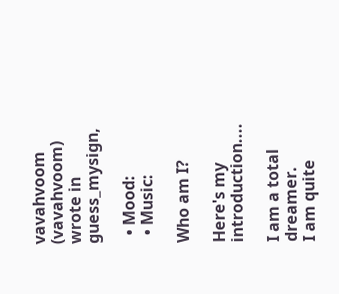vavahvoom (vavahvoom) wrote in guess_mysign,

  • Mood:
  • Music:

Who am I?

Here's my introduction....

I am a total dreamer.
I am quite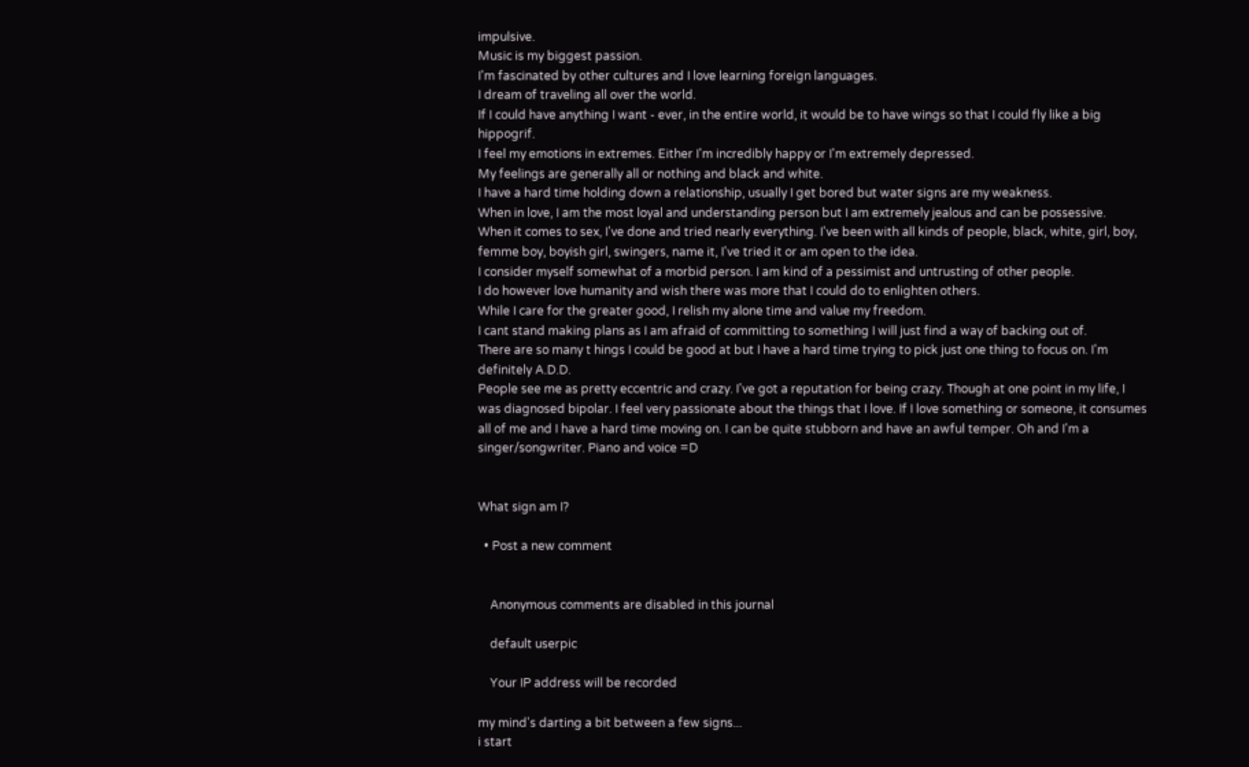impulsive.
Music is my biggest passion.
I'm fascinated by other cultures and I love learning foreign languages.
I dream of traveling all over the world.
If I could have anything I want - ever, in the entire world, it would be to have wings so that I could fly like a big hippogrif.
I feel my emotions in extremes. Either I'm incredibly happy or I'm extremely depressed.
My feelings are generally all or nothing and black and white.
I have a hard time holding down a relationship, usually I get bored but water signs are my weakness.
When in love, I am the most loyal and understanding person but I am extremely jealous and can be possessive.
When it comes to sex, I've done and tried nearly everything. I've been with all kinds of people, black, white, girl, boy, femme boy, boyish girl, swingers, name it, I've tried it or am open to the idea.
I consider myself somewhat of a morbid person. I am kind of a pessimist and untrusting of other people.
I do however love humanity and wish there was more that I could do to enlighten others.
While I care for the greater good, I relish my alone time and value my freedom.
I cant stand making plans as I am afraid of committing to something I will just find a way of backing out of.
There are so many t hings I could be good at but I have a hard time trying to pick just one thing to focus on. I'm definitely A.D.D.
People see me as pretty eccentric and crazy. I've got a reputation for being crazy. Though at one point in my life, I was diagnosed bipolar. I feel very passionate about the things that I love. If I love something or someone, it consumes all of me and I have a hard time moving on. I can be quite stubborn and have an awful temper. Oh and I'm a singer/songwriter. Piano and voice =D


What sign am I?

  • Post a new comment


    Anonymous comments are disabled in this journal

    default userpic

    Your IP address will be recorded

my mind's darting a bit between a few signs...
i start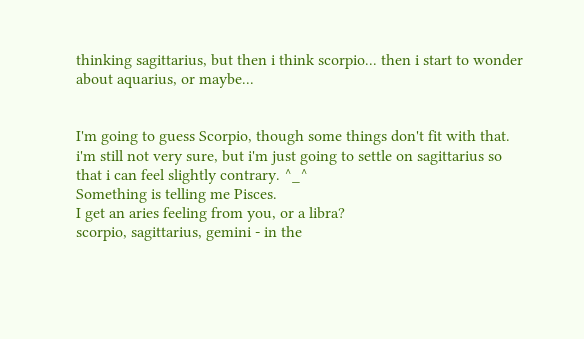thinking sagittarius, but then i think scorpio... then i start to wonder about aquarius, or maybe...


I'm going to guess Scorpio, though some things don't fit with that.
i'm still not very sure, but i'm just going to settle on sagittarius so that i can feel slightly contrary. ^_^
Something is telling me Pisces.
I get an aries feeling from you, or a libra?
scorpio, sagittarius, gemini - in the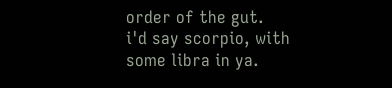order of the gut.
i'd say scorpio, with some libra in ya.